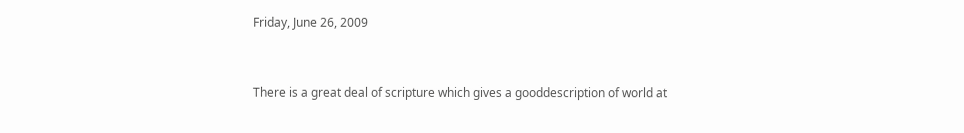Friday, June 26, 2009


There is a great deal of scripture which gives a gooddescription of world at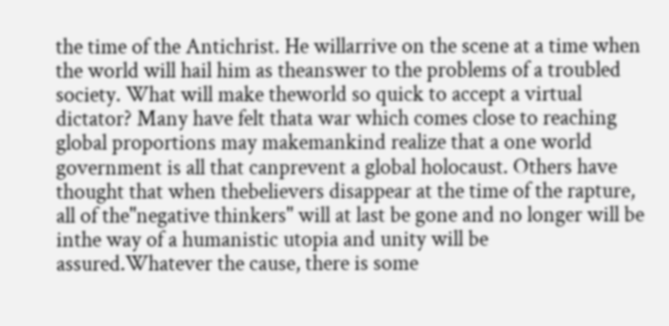the time of the Antichrist. He willarrive on the scene at a time when the world will hail him as theanswer to the problems of a troubled society. What will make theworld so quick to accept a virtual dictator? Many have felt thata war which comes close to reaching global proportions may makemankind realize that a one world government is all that canprevent a global holocaust. Others have thought that when thebelievers disappear at the time of the rapture, all of the"negative thinkers" will at last be gone and no longer will be inthe way of a humanistic utopia and unity will be assured.Whatever the cause, there is some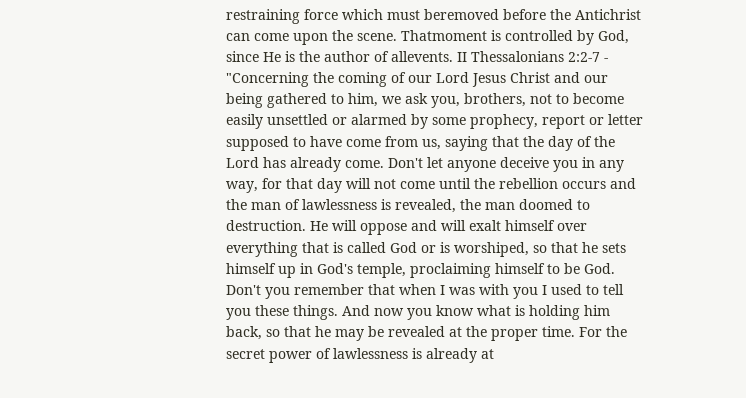restraining force which must beremoved before the Antichrist can come upon the scene. Thatmoment is controlled by God, since He is the author of allevents. II Thessalonians 2:2-7 - "Concerning the coming of our Lord Jesus Christ and our being gathered to him, we ask you, brothers, not to become easily unsettled or alarmed by some prophecy, report or letter supposed to have come from us, saying that the day of the Lord has already come. Don't let anyone deceive you in any way, for that day will not come until the rebellion occurs and the man of lawlessness is revealed, the man doomed to destruction. He will oppose and will exalt himself over everything that is called God or is worshiped, so that he sets himself up in God's temple, proclaiming himself to be God. Don't you remember that when I was with you I used to tell you these things. And now you know what is holding him back, so that he may be revealed at the proper time. For the secret power of lawlessness is already at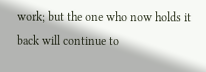work; but the one who now holds it back will continue to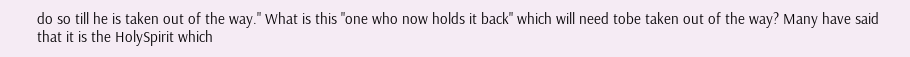do so till he is taken out of the way." What is this "one who now holds it back" which will need tobe taken out of the way? Many have said that it is the HolySpirit which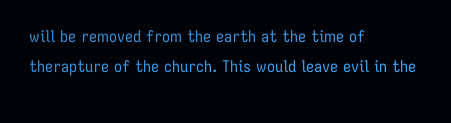will be removed from the earth at the time of therapture of the church. This would leave evil in the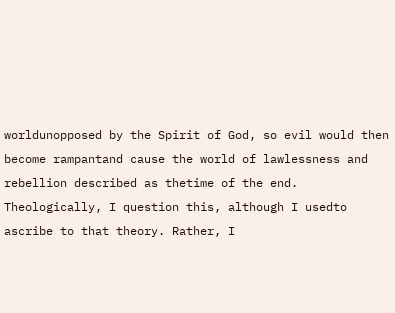worldunopposed by the Spirit of God, so evil would then become rampantand cause the world of lawlessness and rebellion described as thetime of the end. Theologically, I question this, although I usedto ascribe to that theory. Rather, I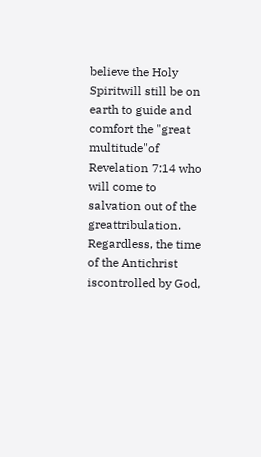believe the Holy Spiritwill still be on earth to guide and comfort the "great multitude"of Revelation 7:14 who will come to salvation out of the greattribulation. Regardless, the time of the Antichrist iscontrolled by God,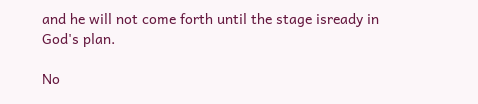and he will not come forth until the stage isready in God's plan.

No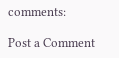comments:

Post a Comment